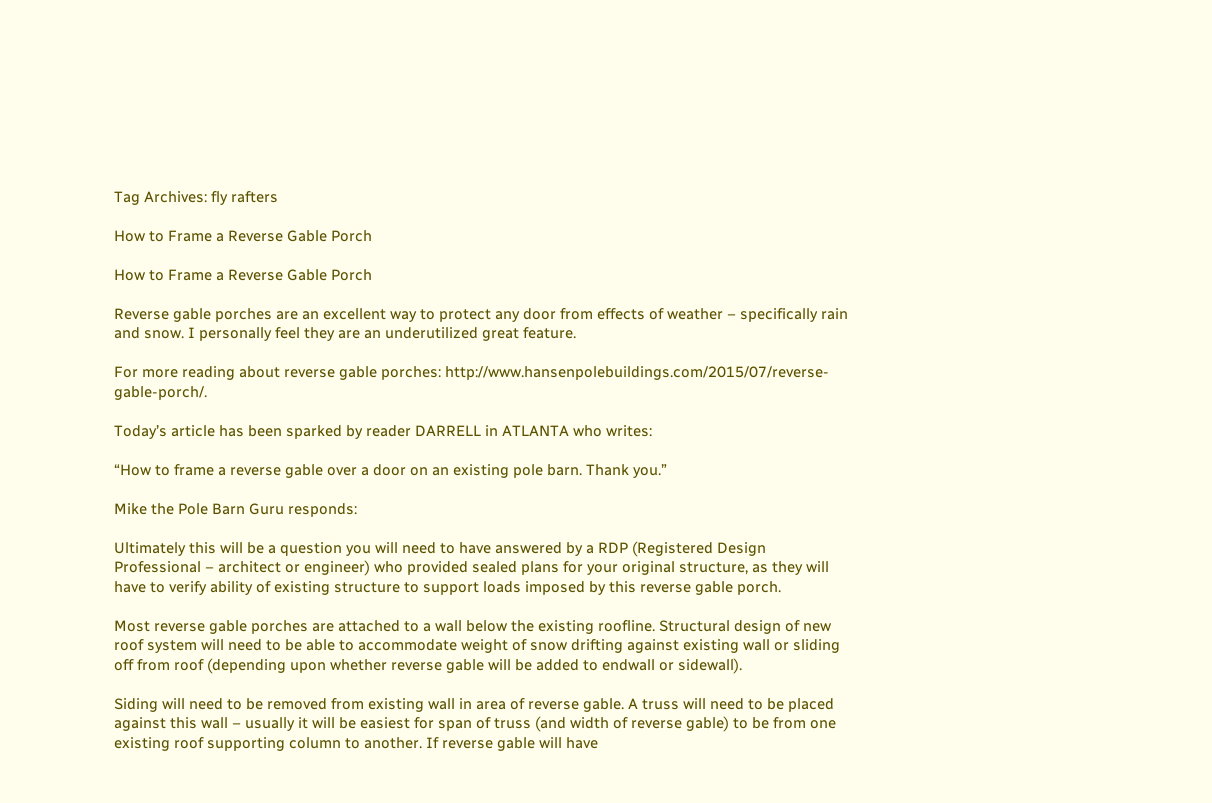Tag Archives: fly rafters

How to Frame a Reverse Gable Porch

How to Frame a Reverse Gable Porch

Reverse gable porches are an excellent way to protect any door from effects of weather – specifically rain and snow. I personally feel they are an underutilized great feature.

For more reading about reverse gable porches: http://www.hansenpolebuildings.com/2015/07/reverse-gable-porch/.

Today’s article has been sparked by reader DARRELL in ATLANTA who writes:

“How to frame a reverse gable over a door on an existing pole barn. Thank you.”

Mike the Pole Barn Guru responds:

Ultimately this will be a question you will need to have answered by a RDP (Registered Design Professional – architect or engineer) who provided sealed plans for your original structure, as they will have to verify ability of existing structure to support loads imposed by this reverse gable porch.

Most reverse gable porches are attached to a wall below the existing roofline. Structural design of new roof system will need to be able to accommodate weight of snow drifting against existing wall or sliding off from roof (depending upon whether reverse gable will be added to endwall or sidewall).

Siding will need to be removed from existing wall in area of reverse gable. A truss will need to be placed against this wall – usually it will be easiest for span of truss (and width of reverse gable) to be from one existing roof supporting column to another. If reverse gable will have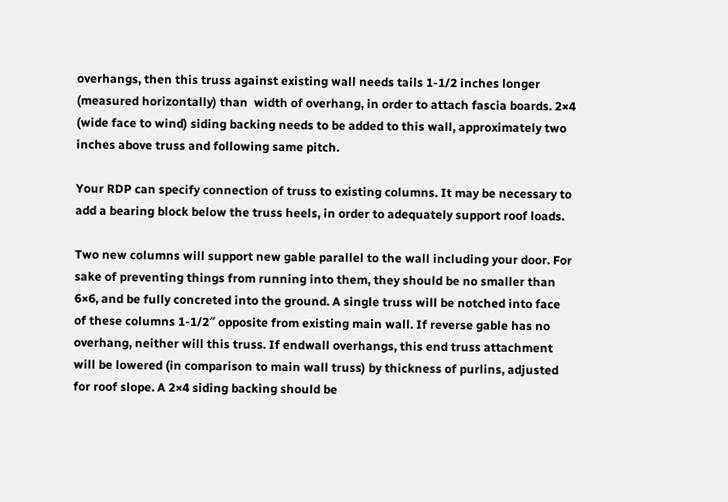overhangs, then this truss against existing wall needs tails 1-1/2 inches longer (measured horizontally) than  width of overhang, in order to attach fascia boards. 2×4 (wide face to wind) siding backing needs to be added to this wall, approximately two inches above truss and following same pitch.

Your RDP can specify connection of truss to existing columns. It may be necessary to add a bearing block below the truss heels, in order to adequately support roof loads.

Two new columns will support new gable parallel to the wall including your door. For sake of preventing things from running into them, they should be no smaller than 6×6, and be fully concreted into the ground. A single truss will be notched into face of these columns 1-1/2″ opposite from existing main wall. If reverse gable has no overhang, neither will this truss. If endwall overhangs, this end truss attachment will be lowered (in comparison to main wall truss) by thickness of purlins, adjusted for roof slope. A 2×4 siding backing should be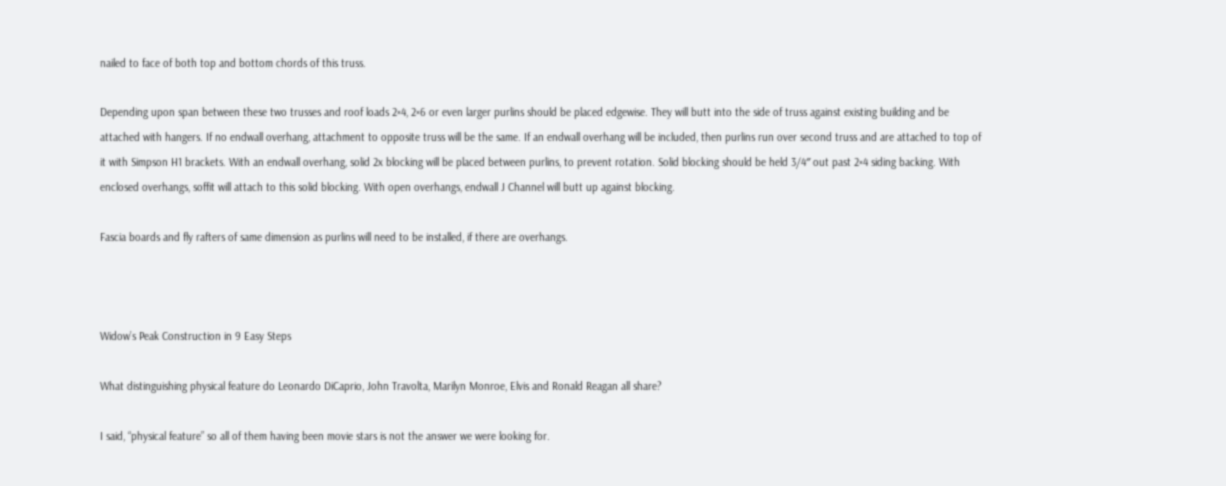nailed to face of both top and bottom chords of this truss.

Depending upon span between these two trusses and roof loads 2×4, 2×6 or even larger purlins should be placed edgewise. They will butt into the side of truss against existing building and be attached with hangers. If no endwall overhang, attachment to opposite truss will be the same. If an endwall overhang will be included, then purlins run over second truss and are attached to top of it with Simpson H1 brackets. With an endwall overhang, solid 2x blocking will be placed between purlins, to prevent rotation. Solid blocking should be held 3/4″ out past 2×4 siding backing. With enclosed overhangs, soffit will attach to this solid blocking. With open overhangs, endwall J Channel will butt up against blocking.

Fascia boards and fly rafters of same dimension as purlins will need to be installed, if there are overhangs.



Widow’s Peak Construction in 9 Easy Steps

What distinguishing physical feature do Leonardo DiCaprio, John Travolta, Marilyn Monroe, Elvis and Ronald Reagan all share?

I said, “physical feature” so all of them having been movie stars is not the answer we were looking for.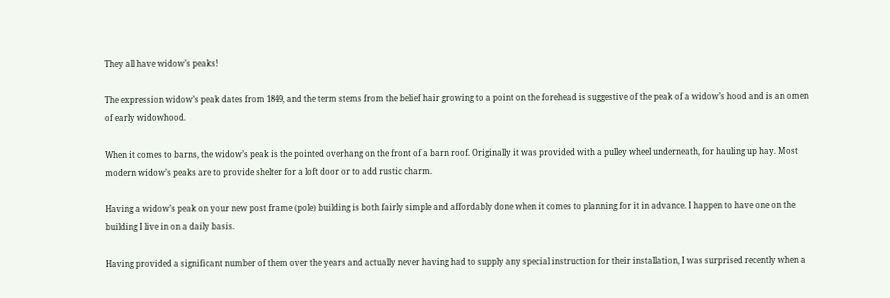They all have widow’s peaks!

The expression widow’s peak dates from 1849, and the term stems from the belief hair growing to a point on the forehead is suggestive of the peak of a widow’s hood and is an omen of early widowhood.

When it comes to barns, the widow’s peak is the pointed overhang on the front of a barn roof. Originally it was provided with a pulley wheel underneath, for hauling up hay. Most modern widow’s peaks are to provide shelter for a loft door or to add rustic charm.

Having a widow’s peak on your new post frame (pole) building is both fairly simple and affordably done when it comes to planning for it in advance. I happen to have one on the building I live in on a daily basis.

Having provided a significant number of them over the years and actually never having had to supply any special instruction for their installation, I was surprised recently when a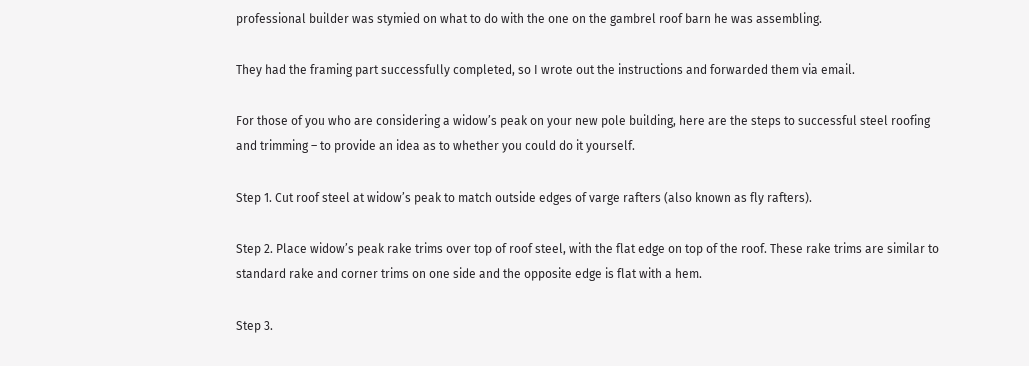professional builder was stymied on what to do with the one on the gambrel roof barn he was assembling.

They had the framing part successfully completed, so I wrote out the instructions and forwarded them via email.

For those of you who are considering a widow’s peak on your new pole building, here are the steps to successful steel roofing and trimming – to provide an idea as to whether you could do it yourself.

Step 1. Cut roof steel at widow’s peak to match outside edges of varge rafters (also known as fly rafters).

Step 2. Place widow’s peak rake trims over top of roof steel, with the flat edge on top of the roof. These rake trims are similar to standard rake and corner trims on one side and the opposite edge is flat with a hem.

Step 3.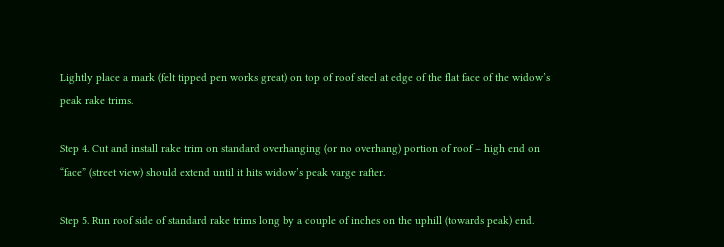Lightly place a mark (felt tipped pen works great) on top of roof steel at edge of the flat face of the widow’s peak rake trims.

Step 4. Cut and install rake trim on standard overhanging (or no overhang) portion of roof – high end on “face” (street view) should extend until it hits widow’s peak varge rafter.

Step 5. Run roof side of standard rake trims long by a couple of inches on the uphill (towards peak) end.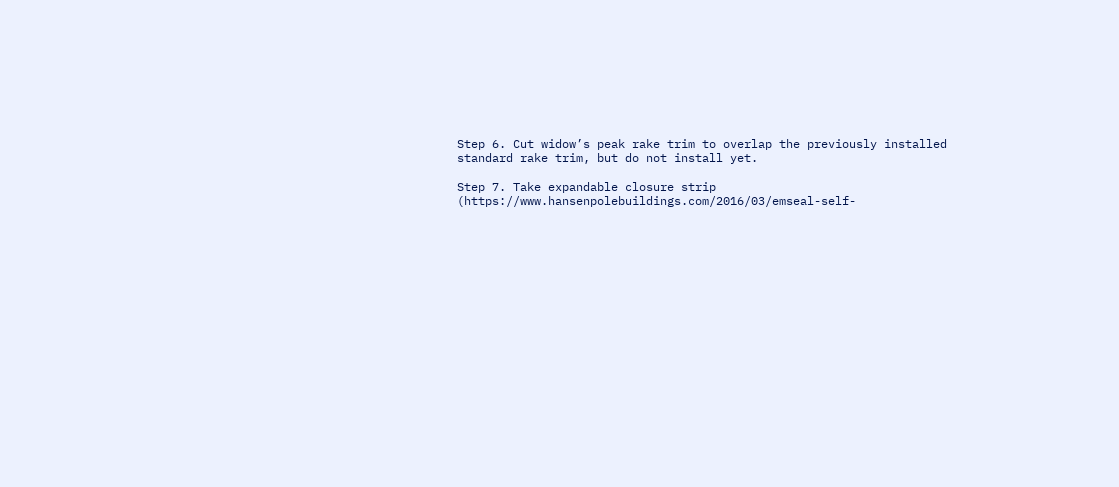Step 6. Cut widow’s peak rake trim to overlap the previously installed standard rake trim, but do not install yet.

Step 7. Take expandable closure strip (https://www.hansenpolebuildings.com/2016/03/emseal-self-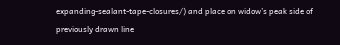expanding-sealant-tape-closures/) and place on widow’s peak side of previously drawn line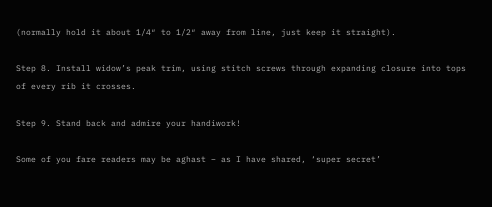(normally hold it about 1/4″ to 1/2″ away from line, just keep it straight).

Step 8. Install widow’s peak trim, using stitch screws through expanding closure into tops of every rib it crosses.

Step 9. Stand back and admire your handiwork!

Some of you fare readers may be aghast – as I have shared, ‘super secret’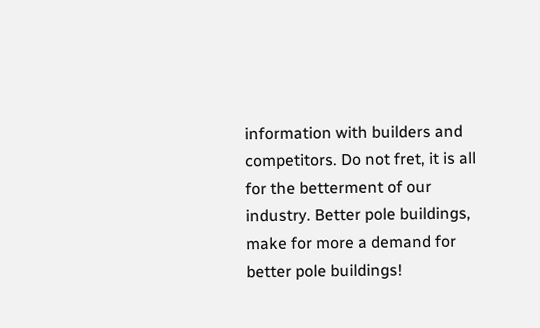information with builders and competitors. Do not fret, it is all for the betterment of our industry. Better pole buildings, make for more a demand for better pole buildings!